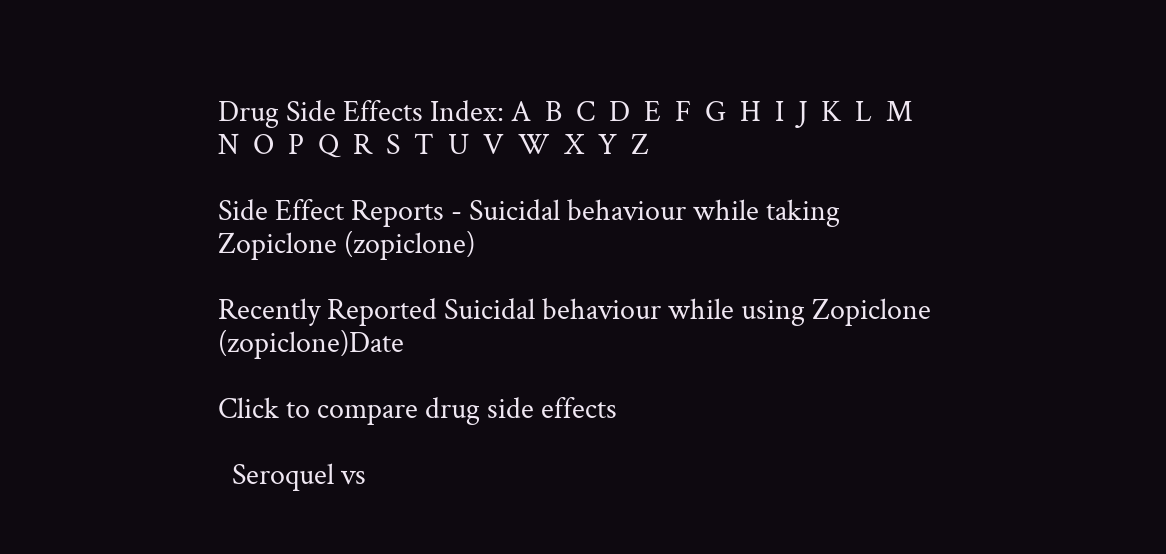Drug Side Effects Index: A  B  C  D  E  F  G  H  I  J  K  L  M  N  O  P  Q  R  S  T  U  V  W  X  Y  Z

Side Effect Reports - Suicidal behaviour while taking Zopiclone (zopiclone)

Recently Reported Suicidal behaviour while using Zopiclone (zopiclone)Date

Click to compare drug side effects

  Seroquel vs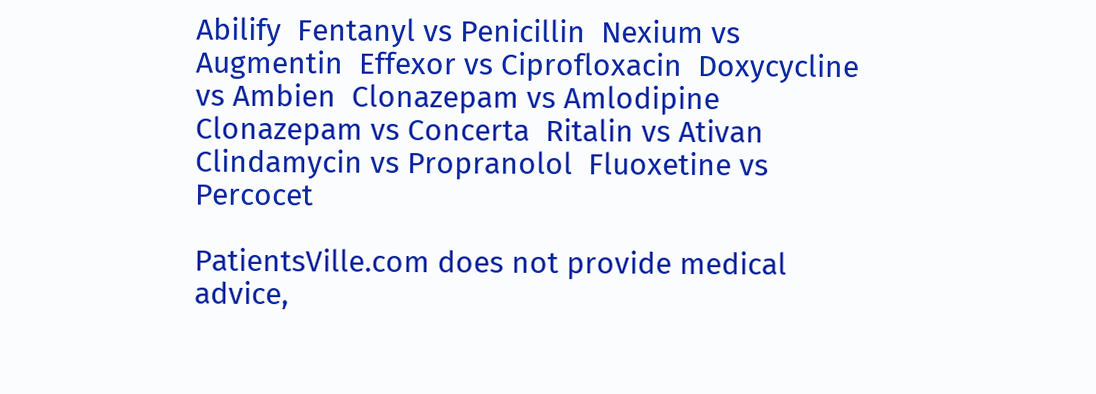Abilify  Fentanyl vs Penicillin  Nexium vs Augmentin  Effexor vs Ciprofloxacin  Doxycycline vs Ambien  Clonazepam vs Amlodipine  Clonazepam vs Concerta  Ritalin vs Ativan  Clindamycin vs Propranolol  Fluoxetine vs Percocet

PatientsVille.com does not provide medical advice,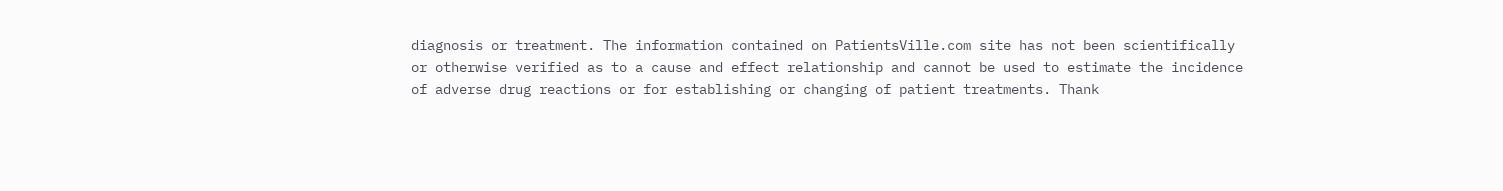diagnosis or treatment. The information contained on PatientsVille.com site has not been scientifically or otherwise verified as to a cause and effect relationship and cannot be used to estimate the incidence of adverse drug reactions or for establishing or changing of patient treatments. Thank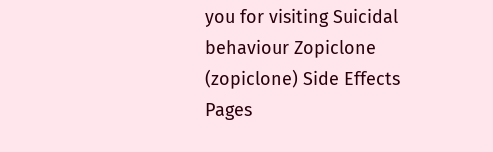you for visiting Suicidal behaviour Zopiclone (zopiclone) Side Effects Pages